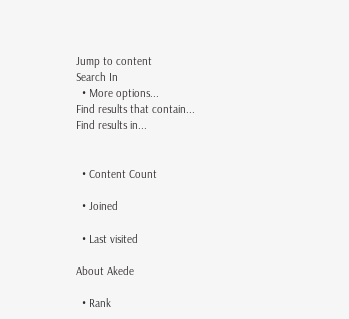Jump to content
Search In
  • More options...
Find results that contain...
Find results in...


  • Content Count

  • Joined

  • Last visited

About Akede

  • Rank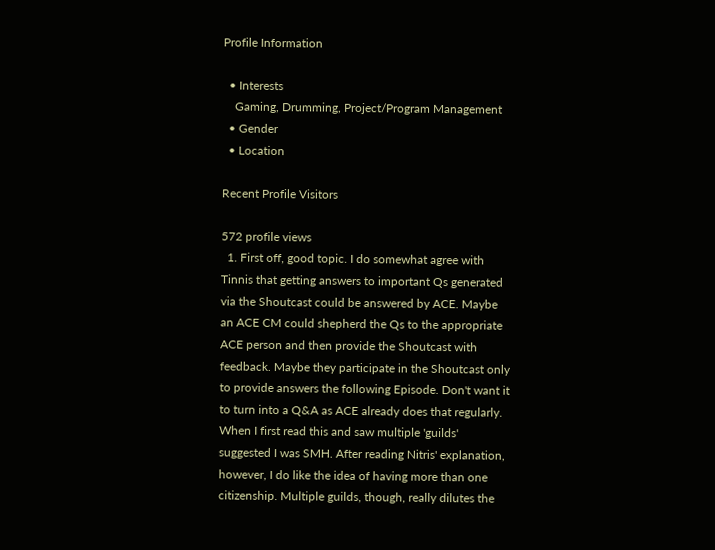Profile Information

  • Interests
    Gaming, Drumming, Project/Program Management
  • Gender
  • Location

Recent Profile Visitors

572 profile views
  1. First off, good topic. I do somewhat agree with Tinnis that getting answers to important Qs generated via the Shoutcast could be answered by ACE. Maybe an ACE CM could shepherd the Qs to the appropriate ACE person and then provide the Shoutcast with feedback. Maybe they participate in the Shoutcast only to provide answers the following Episode. Don't want it to turn into a Q&A as ACE already does that regularly. When I first read this and saw multiple 'guilds' suggested I was SMH. After reading Nitris' explanation, however, I do like the idea of having more than one citizenship. Multiple guilds, though, really dilutes the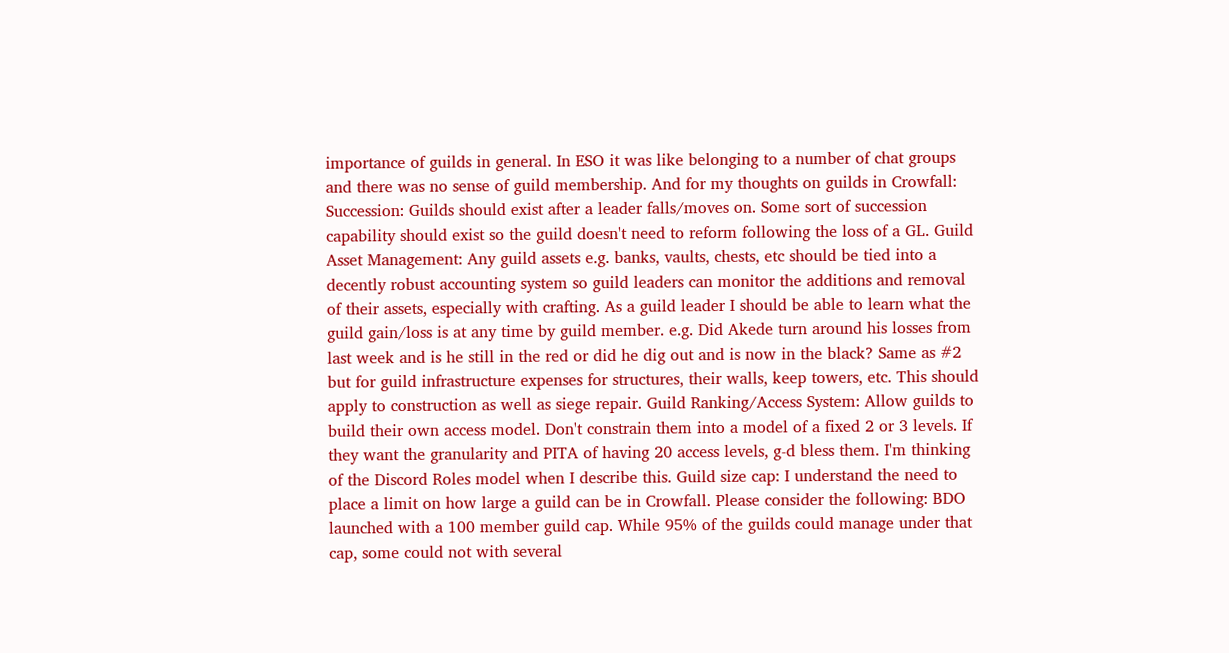importance of guilds in general. In ESO it was like belonging to a number of chat groups and there was no sense of guild membership. And for my thoughts on guilds in Crowfall: Succession: Guilds should exist after a leader falls/moves on. Some sort of succession capability should exist so the guild doesn't need to reform following the loss of a GL. Guild Asset Management: Any guild assets e.g. banks, vaults, chests, etc should be tied into a decently robust accounting system so guild leaders can monitor the additions and removal of their assets, especially with crafting. As a guild leader I should be able to learn what the guild gain/loss is at any time by guild member. e.g. Did Akede turn around his losses from last week and is he still in the red or did he dig out and is now in the black? Same as #2 but for guild infrastructure expenses for structures, their walls, keep towers, etc. This should apply to construction as well as siege repair. Guild Ranking/Access System: Allow guilds to build their own access model. Don't constrain them into a model of a fixed 2 or 3 levels. If they want the granularity and PITA of having 20 access levels, g-d bless them. I'm thinking of the Discord Roles model when I describe this. Guild size cap: I understand the need to place a limit on how large a guild can be in Crowfall. Please consider the following: BDO launched with a 100 member guild cap. While 95% of the guilds could manage under that cap, some could not with several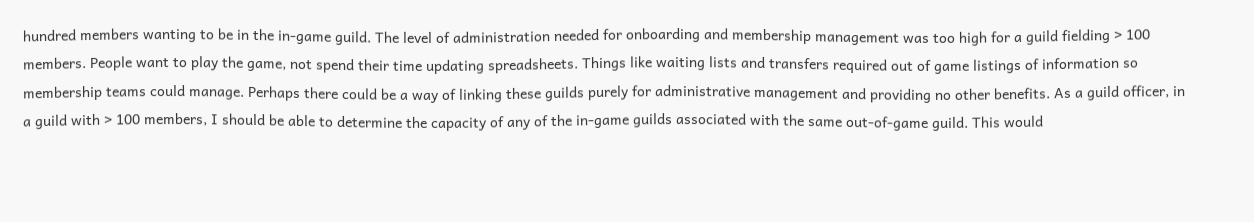hundred members wanting to be in the in-game guild. The level of administration needed for onboarding and membership management was too high for a guild fielding > 100 members. People want to play the game, not spend their time updating spreadsheets. Things like waiting lists and transfers required out of game listings of information so membership teams could manage. Perhaps there could be a way of linking these guilds purely for administrative management and providing no other benefits. As a guild officer, in a guild with > 100 members, I should be able to determine the capacity of any of the in-game guilds associated with the same out-of-game guild. This would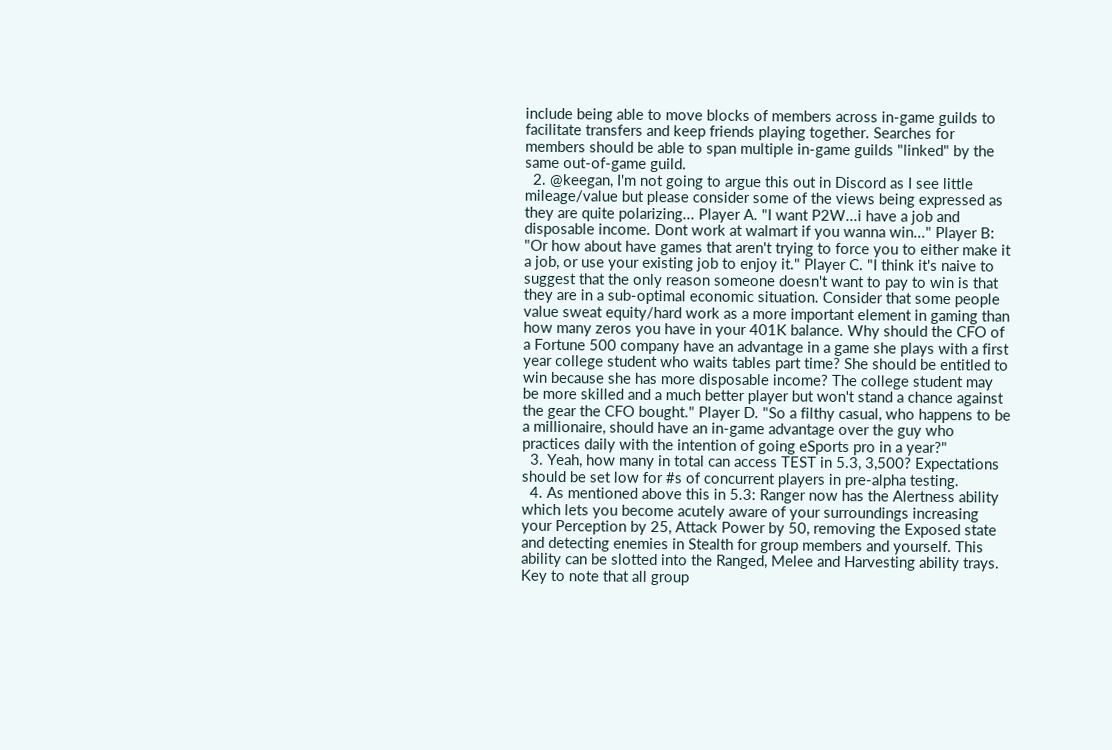include being able to move blocks of members across in-game guilds to facilitate transfers and keep friends playing together. Searches for members should be able to span multiple in-game guilds "linked" by the same out-of-game guild.
  2. @keegan, I'm not going to argue this out in Discord as I see little mileage/value but please consider some of the views being expressed as they are quite polarizing... Player A. "I want P2W...i have a job and disposable income. Dont work at walmart if you wanna win..." Player B: "Or how about have games that aren't trying to force you to either make it a job, or use your existing job to enjoy it." Player C. "I think it's naive to suggest that the only reason someone doesn't want to pay to win is that they are in a sub-optimal economic situation. Consider that some people value sweat equity/hard work as a more important element in gaming than how many zeros you have in your 401K balance. Why should the CFO of a Fortune 500 company have an advantage in a game she plays with a first year college student who waits tables part time? She should be entitled to win because she has more disposable income? The college student may be more skilled and a much better player but won't stand a chance against the gear the CFO bought." Player D. "So a filthy casual, who happens to be a millionaire, should have an in-game advantage over the guy who practices daily with the intention of going eSports pro in a year?"
  3. Yeah, how many in total can access TEST in 5.3, 3,500? Expectations should be set low for #s of concurrent players in pre-alpha testing.
  4. As mentioned above this in 5.3: Ranger now has the Alertness ability which lets you become acutely aware of your surroundings increasing your Perception by 25, Attack Power by 50, removing the Exposed state and detecting enemies in Stealth for group members and yourself. This ability can be slotted into the Ranged, Melee and Harvesting ability trays. Key to note that all group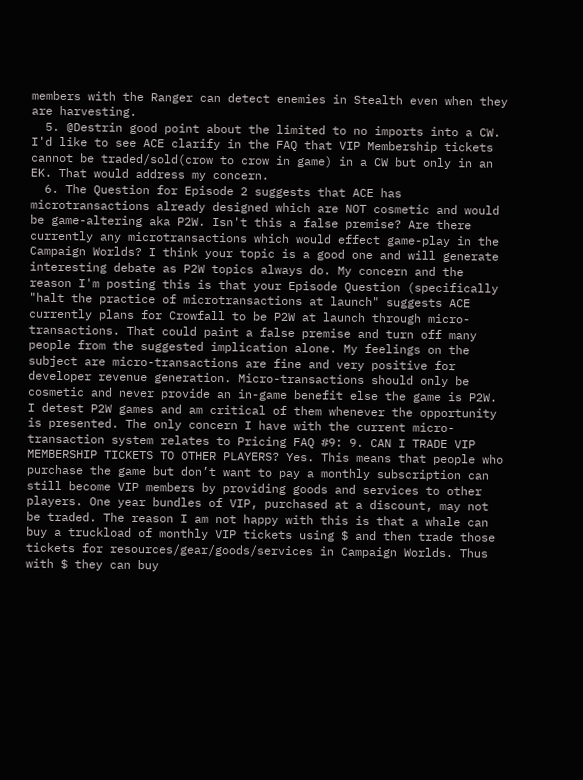members with the Ranger can detect enemies in Stealth even when they are harvesting.
  5. @Destrin good point about the limited to no imports into a CW. I'd like to see ACE clarify in the FAQ that VIP Membership tickets cannot be traded/sold(crow to crow in game) in a CW but only in an EK. That would address my concern.
  6. The Question for Episode 2 suggests that ACE has microtransactions already designed which are NOT cosmetic and would be game-altering aka P2W. Isn't this a false premise? Are there currently any microtransactions which would effect game-play in the Campaign Worlds? I think your topic is a good one and will generate interesting debate as P2W topics always do. My concern and the reason I'm posting this is that your Episode Question (specifically "halt the practice of microtransactions at launch" suggests ACE currently plans for Crowfall to be P2W at launch through micro-transactions. That could paint a false premise and turn off many people from the suggested implication alone. My feelings on the subject are micro-transactions are fine and very positive for developer revenue generation. Micro-transactions should only be cosmetic and never provide an in-game benefit else the game is P2W. I detest P2W games and am critical of them whenever the opportunity is presented. The only concern I have with the current micro-transaction system relates to Pricing FAQ #9: 9. CAN I TRADE VIP MEMBERSHIP TICKETS TO OTHER PLAYERS? Yes. This means that people who purchase the game but don’t want to pay a monthly subscription can still become VIP members by providing goods and services to other players. One year bundles of VIP, purchased at a discount, may not be traded. The reason I am not happy with this is that a whale can buy a truckload of monthly VIP tickets using $ and then trade those tickets for resources/gear/goods/services in Campaign Worlds. Thus with $ they can buy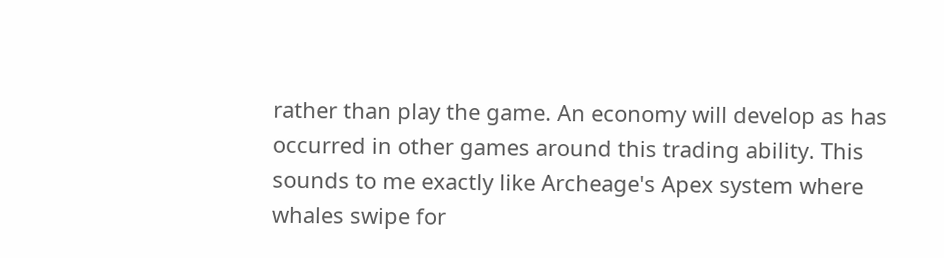rather than play the game. An economy will develop as has occurred in other games around this trading ability. This sounds to me exactly like Archeage's Apex system where whales swipe for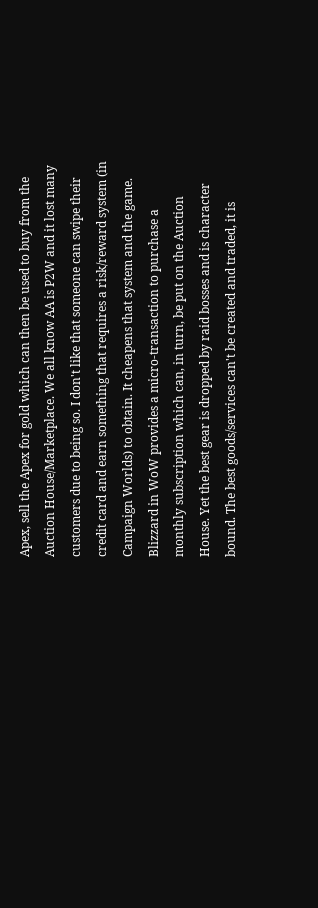Apex, sell the Apex for gold which can then be used to buy from the Auction House/Marketplace. We all know AA is P2W and it lost many customers due to being so. I don't like that someone can swipe their credit card and earn something that requires a risk/reward system (in Campaign Worlds) to obtain. It cheapens that system and the game. Blizzard in WoW provides a micro-transaction to purchase a monthly subscription which can, in turn, be put on the Auction House. Yet the best gear is dropped by raid bosses and is character bound. The best goods/services can't be created and traded, it is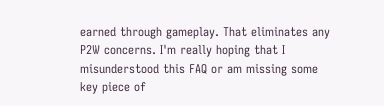earned through gameplay. That eliminates any P2W concerns. I'm really hoping that I misunderstood this FAQ or am missing some key piece of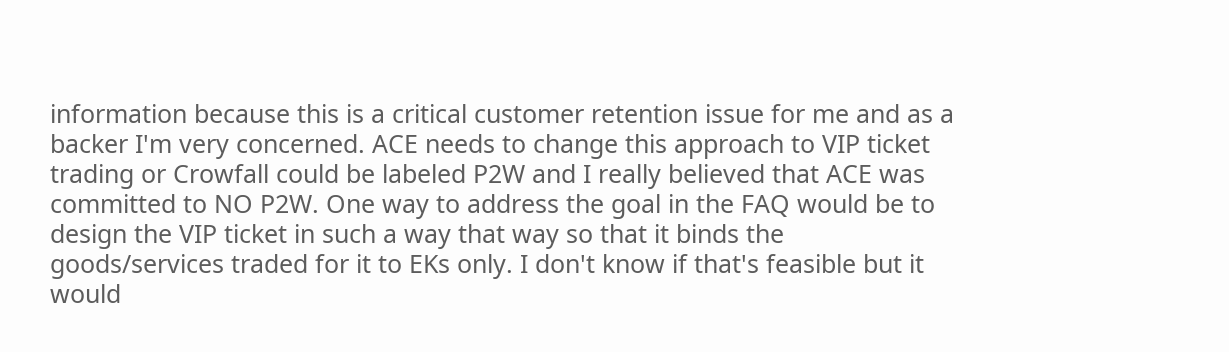information because this is a critical customer retention issue for me and as a backer I'm very concerned. ACE needs to change this approach to VIP ticket trading or Crowfall could be labeled P2W and I really believed that ACE was committed to NO P2W. One way to address the goal in the FAQ would be to design the VIP ticket in such a way that way so that it binds the goods/services traded for it to EKs only. I don't know if that's feasible but it would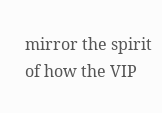mirror the spirit of how the VIP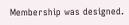Membership was designed.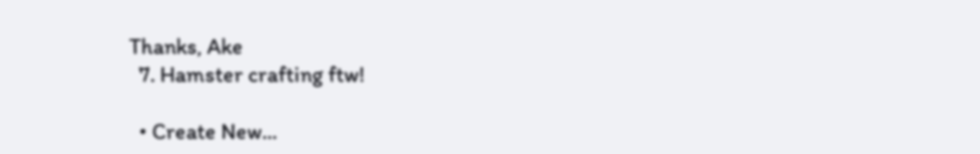Thanks, Ake
  7. Hamster crafting ftw!

  • Create New...